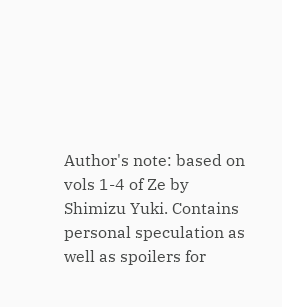Author's note: based on vols 1-4 of Ze by Shimizu Yuki. Contains personal speculation as well as spoilers for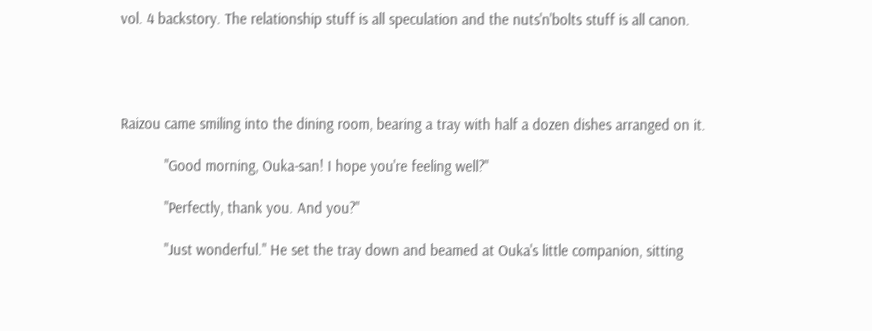vol. 4 backstory. The relationship stuff is all speculation and the nuts'n'bolts stuff is all canon.




Raizou came smiling into the dining room, bearing a tray with half a dozen dishes arranged on it.

           "Good morning, Ouka-san! I hope you're feeling well?"

           "Perfectly, thank you. And you?"

           "Just wonderful." He set the tray down and beamed at Ouka's little companion, sitting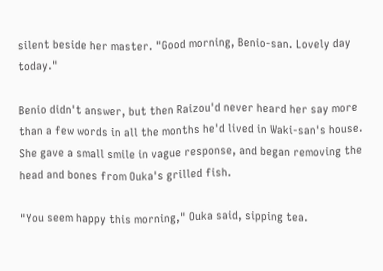silent beside her master. "Good morning, Benio-san. Lovely day today."

Benio didn't answer, but then Raizou'd never heard her say more than a few words in all the months he'd lived in Waki-san's house. She gave a small smile in vague response, and began removing the head and bones from Ouka's grilled fish.

"You seem happy this morning," Ouka said, sipping tea.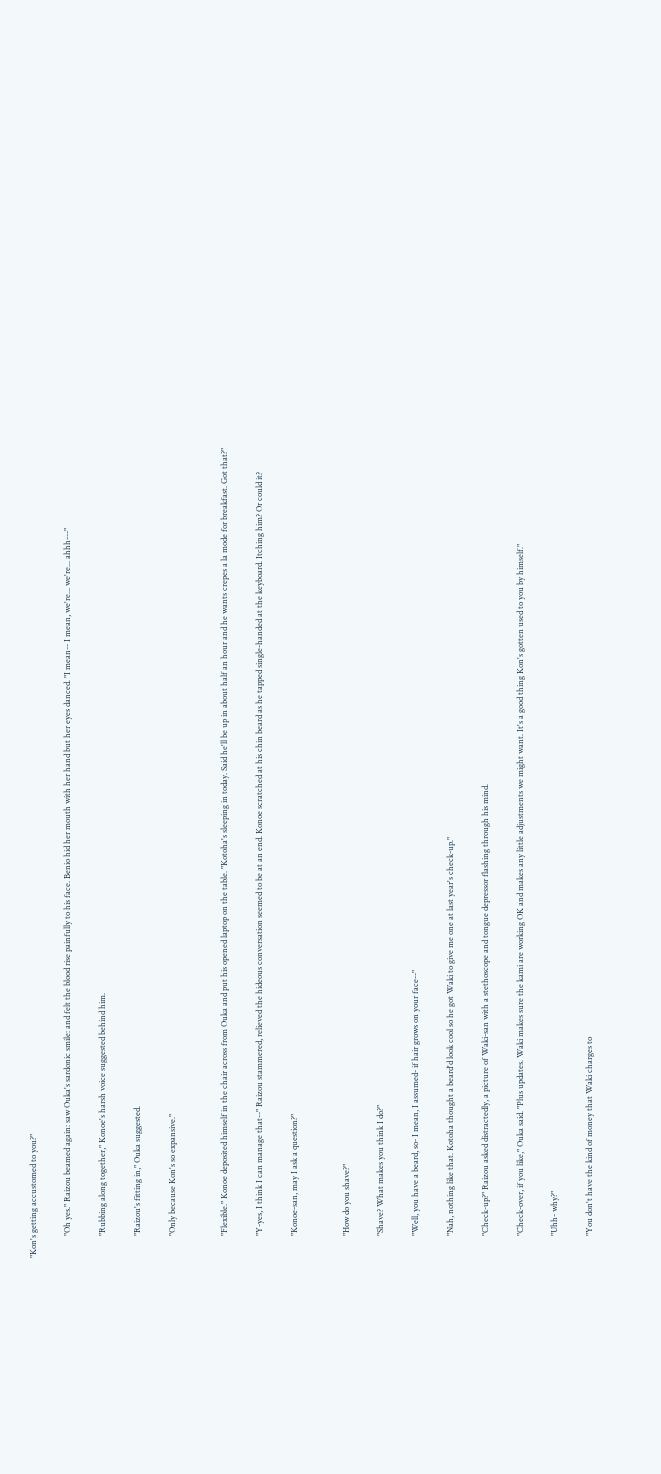"Kon's getting accustomed to you?"

           "Oh yes." Raizou beamed again: saw Ouka's sardonic smile: and felt the blood rise painfully to his face. Benio hid her mouth with her hand but her eyes danced. "I mean-- I mean, we're... we're... ahhh---"

           "Rubbing along together," Konoe's harsh voice suggested behind him.

           "Raizou's fitting in," Ouka suggested.

           "Only because Kon's so expansive."


           "Flexible." Konoe deposited himself in the chair across from Ouka and put his opened laptop on the table. "Kotoha's sleeping in today. Said he'll be up in about half an hour and he wants crepes a la mode for breakfast. Got that?"

           "Y-yes, I think I can manage that--" Raizou stammered, relieved the hideous conversation seemed to be at an end. Konoe scratched at his chin beard as he tapped single-handed at the keyboard. Itching him? Or could it?

           "Konoe-san, may I ask a question?"


           "How do you shave?"

           "Shave? What makes you think I do?"

           "Well, you have a beard, so- I mean, I assumed- if hair grows on your face--"

           "Nah, nothing like that. Kotoha thought a beard'd look cool so he got Waki to give me one at last year's check-up."

           "Check-up?" Raizou asked distractedly, a picture of Waki-san with a stethoscope and tongue depressor flashing through his mind.

           "Check-over, if you like," Ouka said. "Plus updates. Waki makes sure the kami are working OK and makes any little adjustments we might want. It's a good thing Kon's gotten used to you by himself."

           "Uhh- why?"

           "You don't have the kind of money that Waki charges to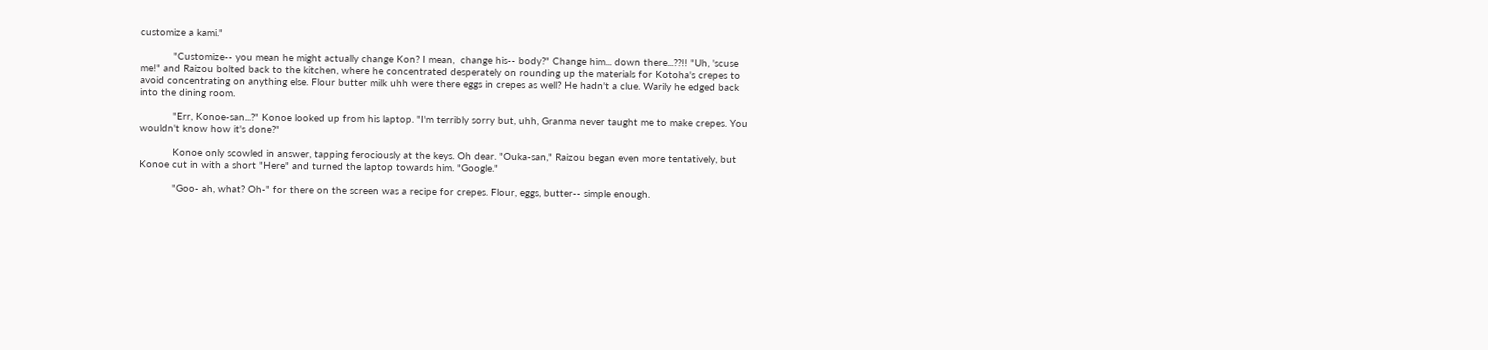customize a kami."

           "Customize-- you mean he might actually change Kon? I mean,  change his-- body?" Change him... down there...??!! "Uh, 'scuse me!" and Raizou bolted back to the kitchen, where he concentrated desperately on rounding up the materials for Kotoha's crepes to avoid concentrating on anything else. Flour butter milk uhh were there eggs in crepes as well? He hadn't a clue. Warily he edged back into the dining room.

           "Err, Konoe-san...?" Konoe looked up from his laptop. "I'm terribly sorry but, uhh, Granma never taught me to make crepes. You wouldn't know how it's done?"

           Konoe only scowled in answer, tapping ferociously at the keys. Oh dear. "Ouka-san," Raizou began even more tentatively, but Konoe cut in with a short "Here" and turned the laptop towards him. "Google."

           "Goo- ah, what? Oh-" for there on the screen was a recipe for crepes. Flour, eggs, butter-- simple enough.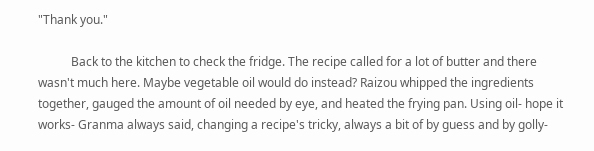"Thank you."

           Back to the kitchen to check the fridge. The recipe called for a lot of butter and there wasn't much here. Maybe vegetable oil would do instead? Raizou whipped the ingredients together, gauged the amount of oil needed by eye, and heated the frying pan. Using oil- hope it works- Granma always said, changing a recipe's tricky, always a bit of by guess and by golly-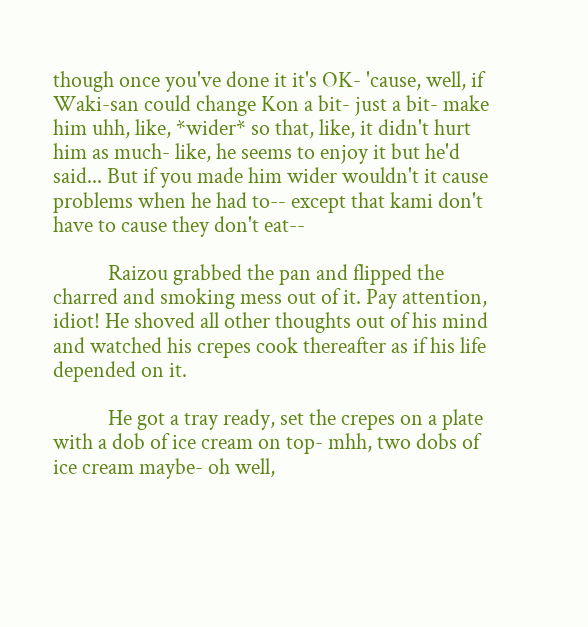though once you've done it it's OK- 'cause, well, if Waki-san could change Kon a bit- just a bit- make him uhh, like, *wider* so that, like, it didn't hurt him as much- like, he seems to enjoy it but he'd said... But if you made him wider wouldn't it cause problems when he had to-- except that kami don't have to cause they don't eat--

           Raizou grabbed the pan and flipped the charred and smoking mess out of it. Pay attention, idiot! He shoved all other thoughts out of his mind and watched his crepes cook thereafter as if his life depended on it.

           He got a tray ready, set the crepes on a plate with a dob of ice cream on top- mhh, two dobs of ice cream maybe- oh well,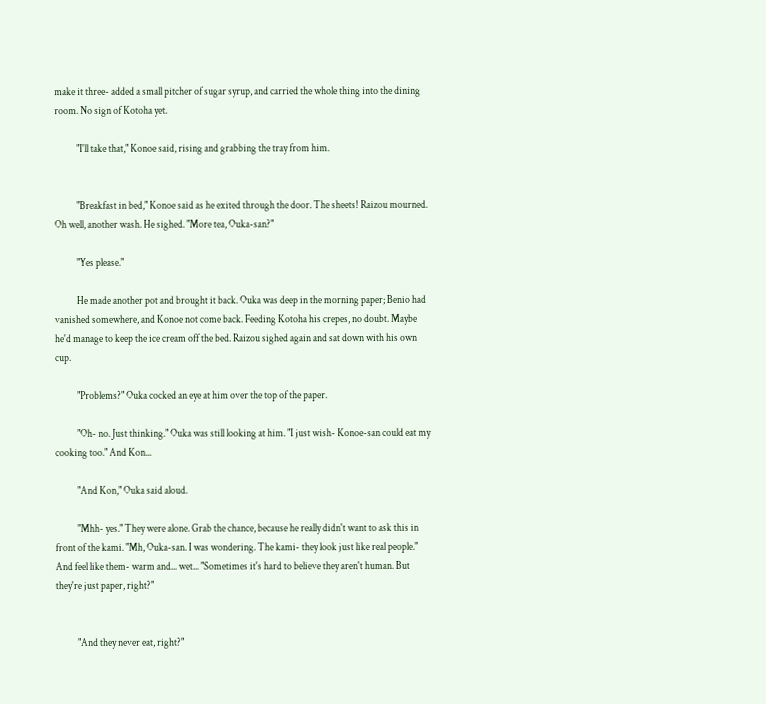make it three- added a small pitcher of sugar syrup, and carried the whole thing into the dining room. No sign of Kotoha yet.

           "I'll take that," Konoe said, rising and grabbing the tray from him.


           "Breakfast in bed," Konoe said as he exited through the door. The sheets! Raizou mourned. Oh well, another wash. He sighed. "More tea, Ouka-san?"

           "Yes please."

           He made another pot and brought it back. Ouka was deep in the morning paper; Benio had vanished somewhere, and Konoe not come back. Feeding Kotoha his crepes, no doubt. Maybe he'd manage to keep the ice cream off the bed. Raizou sighed again and sat down with his own cup.

           "Problems?" Ouka cocked an eye at him over the top of the paper.

           "Oh- no. Just thinking." Ouka was still looking at him. "I just wish- Konoe-san could eat my cooking too." And Kon...

           "And Kon," Ouka said aloud.

           "Mhh- yes." They were alone. Grab the chance, because he really didn't want to ask this in front of the kami. "Mh, Ouka-san. I was wondering. The kami- they look just like real people." And feel like them- warm and... wet... "Sometimes it's hard to believe they aren't human. But they're just paper, right?"


           "And they never eat, right?"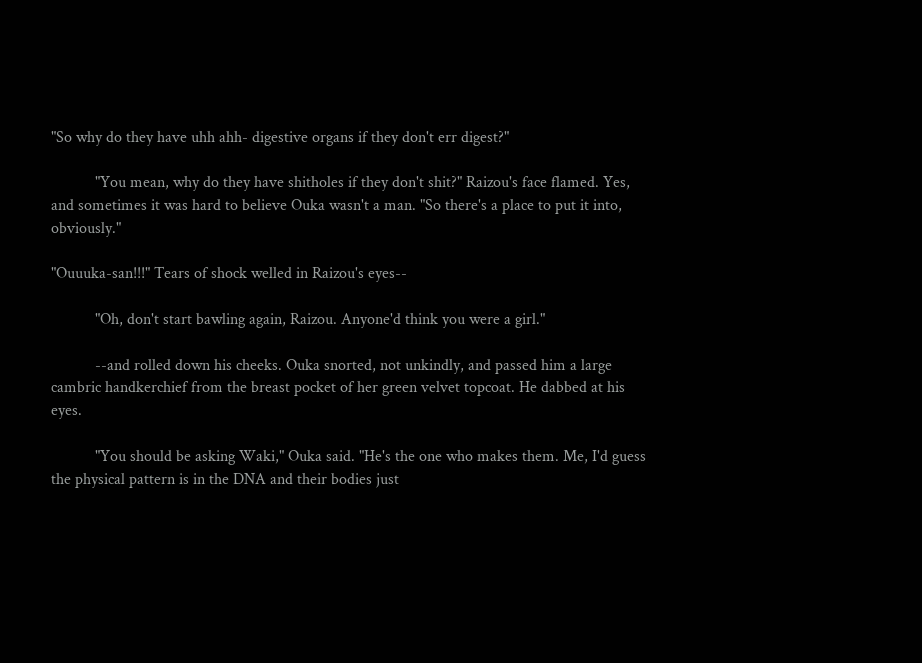"So why do they have uhh ahh- digestive organs if they don't err digest?"

           "You mean, why do they have shitholes if they don't shit?" Raizou's face flamed. Yes, and sometimes it was hard to believe Ouka wasn't a man. "So there's a place to put it into, obviously."

"Ouuuka-san!!!" Tears of shock welled in Raizou's eyes--

           "Oh, don't start bawling again, Raizou. Anyone'd think you were a girl."

           --and rolled down his cheeks. Ouka snorted, not unkindly, and passed him a large cambric handkerchief from the breast pocket of her green velvet topcoat. He dabbed at his eyes.

           "You should be asking Waki," Ouka said. "He's the one who makes them. Me, I'd guess the physical pattern is in the DNA and their bodies just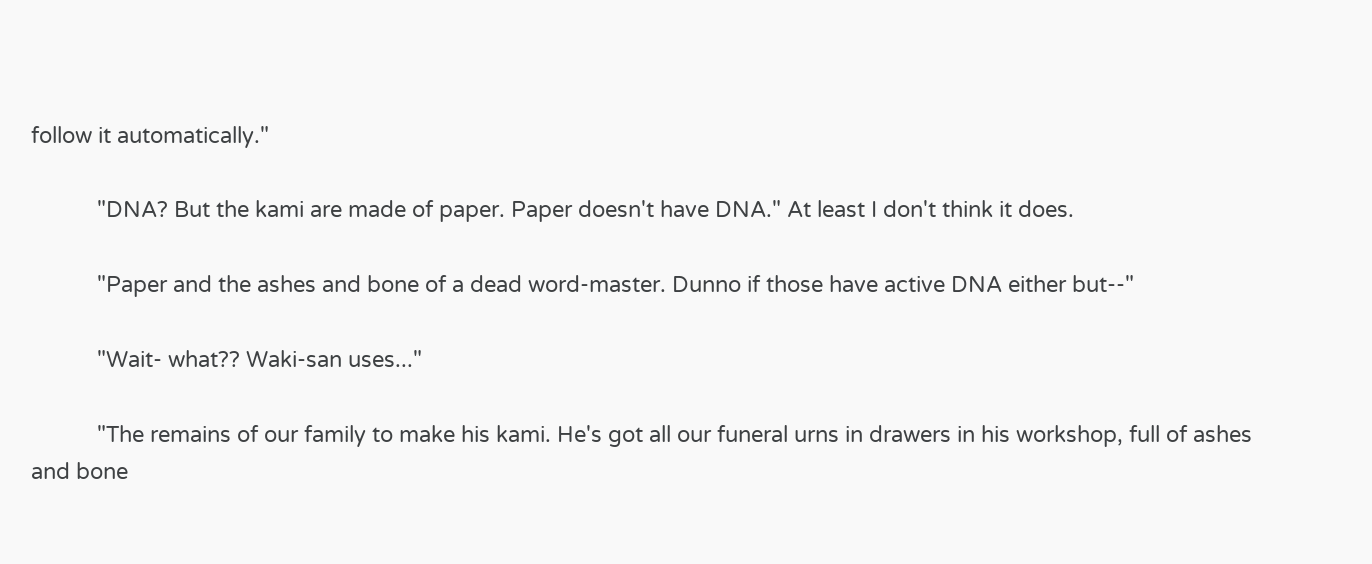follow it automatically."

           "DNA? But the kami are made of paper. Paper doesn't have DNA." At least I don't think it does.

           "Paper and the ashes and bone of a dead word-master. Dunno if those have active DNA either but--"

           "Wait- what?? Waki-san uses..."

           "The remains of our family to make his kami. He's got all our funeral urns in drawers in his workshop, full of ashes and bone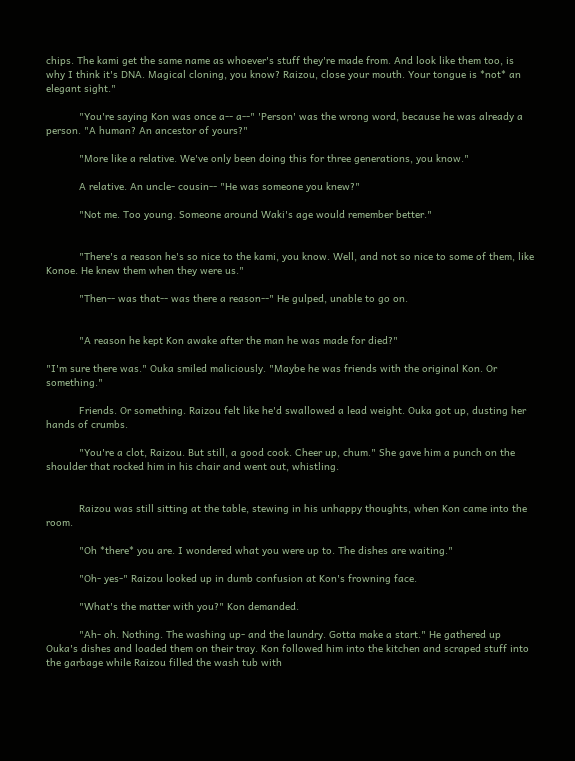chips. The kami get the same name as whoever's stuff they're made from. And look like them too, is why I think it's DNA. Magical cloning, you know? Raizou, close your mouth. Your tongue is *not* an elegant sight."

           "You're saying Kon was once a-- a--" 'Person' was the wrong word, because he was already a person. "A human? An ancestor of yours?"

           "More like a relative. We've only been doing this for three generations, you know."

           A relative. An uncle- cousin-- "He was someone you knew?"

           "Not me. Too young. Someone around Waki's age would remember better."


           "There's a reason he's so nice to the kami, you know. Well, and not so nice to some of them, like Konoe. He knew them when they were us."

           "Then-- was that-- was there a reason--" He gulped, unable to go on.


           "A reason he kept Kon awake after the man he was made for died?"

"I'm sure there was." Ouka smiled maliciously. "Maybe he was friends with the original Kon. Or something."

           Friends. Or something. Raizou felt like he'd swallowed a lead weight. Ouka got up, dusting her hands of crumbs.

           "You're a clot, Raizou. But still, a good cook. Cheer up, chum." She gave him a punch on the shoulder that rocked him in his chair and went out, whistling.


           Raizou was still sitting at the table, stewing in his unhappy thoughts, when Kon came into the room.

           "Oh *there* you are. I wondered what you were up to. The dishes are waiting."

           "Oh- yes-" Raizou looked up in dumb confusion at Kon's frowning face.

           "What's the matter with you?" Kon demanded.

           "Ah- oh. Nothing. The washing up- and the laundry. Gotta make a start." He gathered up Ouka's dishes and loaded them on their tray. Kon followed him into the kitchen and scraped stuff into the garbage while Raizou filled the wash tub with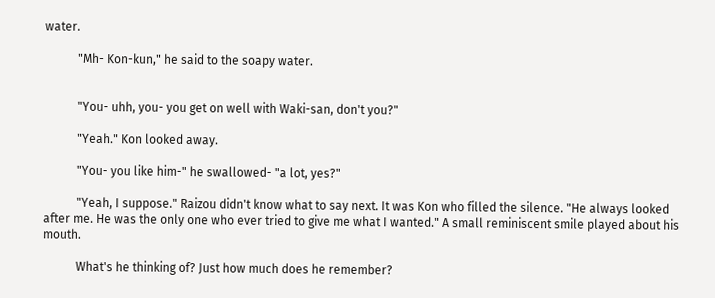water.

           "Mh- Kon-kun," he said to the soapy water.


           "You- uhh, you- you get on well with Waki-san, don't you?"

           "Yeah." Kon looked away.

           "You- you like him-" he swallowed- "a lot, yes?"

           "Yeah, I suppose." Raizou didn't know what to say next. It was Kon who filled the silence. "He always looked after me. He was the only one who ever tried to give me what I wanted." A small reminiscent smile played about his mouth.

           What's he thinking of? Just how much does he remember?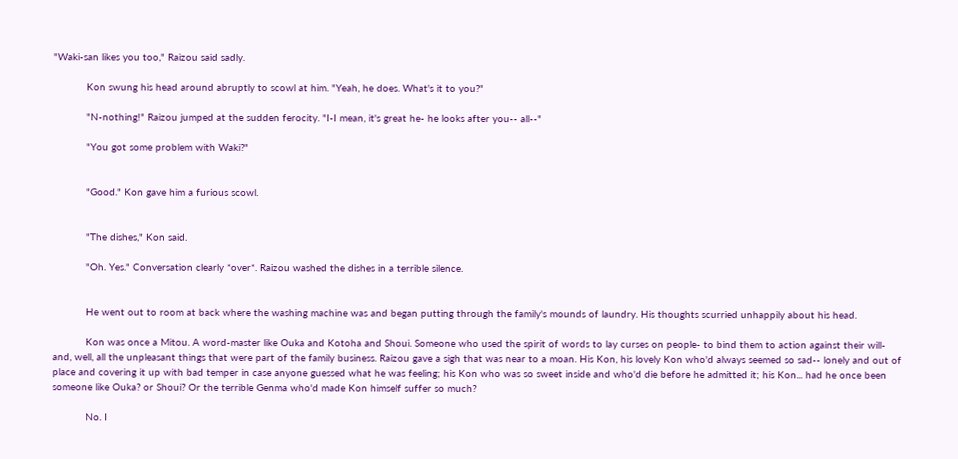"Waki-san likes you too," Raizou said sadly.

           Kon swung his head around abruptly to scowl at him. "Yeah, he does. What's it to you?"

           "N-nothing!" Raizou jumped at the sudden ferocity. "I-I mean, it's great he- he looks after you-- all--"

           "You got some problem with Waki?"


           "Good." Kon gave him a furious scowl.


           "The dishes," Kon said.

           "Oh. Yes." Conversation clearly *over*. Raizou washed the dishes in a terrible silence.


           He went out to room at back where the washing machine was and began putting through the family's mounds of laundry. His thoughts scurried unhappily about his head.

           Kon was once a Mitou. A word-master like Ouka and Kotoha and Shoui. Someone who used the spirit of words to lay curses on people- to bind them to action against their will- and, well, all the unpleasant things that were part of the family business. Raizou gave a sigh that was near to a moan. His Kon, his lovely Kon who'd always seemed so sad-- lonely and out of place and covering it up with bad temper in case anyone guessed what he was feeling; his Kon who was so sweet inside and who'd die before he admitted it; his Kon... had he once been someone like Ouka? or Shoui? Or the terrible Genma who'd made Kon himself suffer so much?

           No. I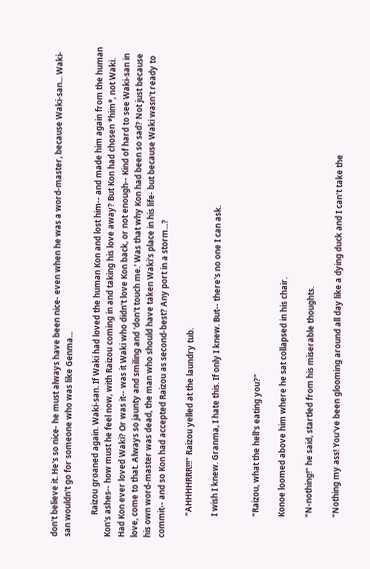don't believe it. He's so nice- he must always have been nice- even when he was a word-master, because Waki-san... Waki-san wouldn't go for someone who was like Genma...

           Raizou groaned again. Waki-san. If Waki had loved the human Kon and lost him-- and made him again from the human Kon's ashes-- how must he feel now, with Raizou coming in and taking his love away? But Kon had chosen *him*, not Waki. Had Kon ever loved Waki? Or was it-- was it Waki who didn't love Kon back, or not enough-- Kind of hard to see Waki-san in love, come to that. Always so jaunty and smiling and 'don't touch me.' Was that why Kon had been so sad? Not just because his own word-master was dead, the man who should have taken Waki's place in his life- but because Waki wasn't ready to commit-- and so Kon had accepted Raizou as second-best? Any port in a storm...?

           "AHHHHRRR!!!" Raizou yelled at the laundry tub.

           I wish I knew. Granma, I hate this. If only I knew. But-- there's no one I can ask.


           "Raizou, what the hell's eating you?"

           Konoe loomed above him where he sat collapsed in his chair.

           "N-nothing!" he said, startled from his miserable thoughts.

           "Nothing my ass! You've been glooming around all day like a dying duck and I can't take the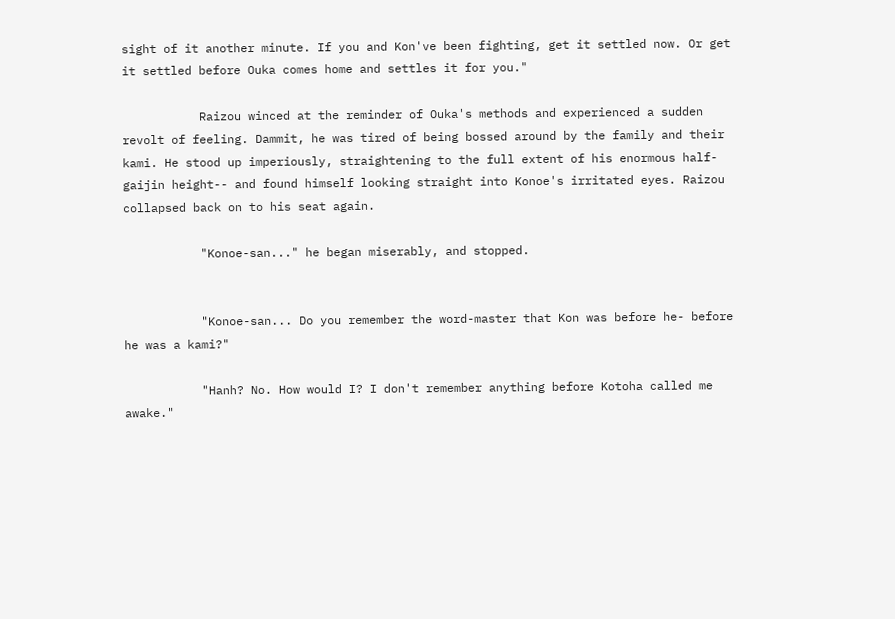sight of it another minute. If you and Kon've been fighting, get it settled now. Or get it settled before Ouka comes home and settles it for you."

           Raizou winced at the reminder of Ouka's methods and experienced a sudden revolt of feeling. Dammit, he was tired of being bossed around by the family and their kami. He stood up imperiously, straightening to the full extent of his enormous half-gaijin height-- and found himself looking straight into Konoe's irritated eyes. Raizou collapsed back on to his seat again.

           "Konoe-san..." he began miserably, and stopped.


           "Konoe-san... Do you remember the word-master that Kon was before he- before he was a kami?"

           "Hanh? No. How would I? I don't remember anything before Kotoha called me awake."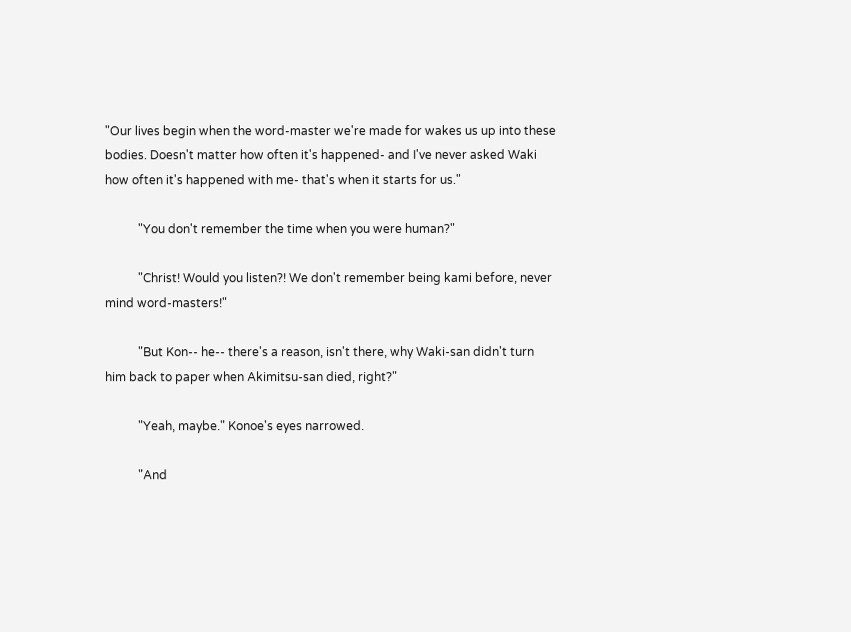"Our lives begin when the word-master we're made for wakes us up into these bodies. Doesn't matter how often it's happened- and I've never asked Waki how often it's happened with me- that's when it starts for us."

           "You don't remember the time when you were human?"

           "Christ! Would you listen?! We don't remember being kami before, never mind word-masters!"

           "But Kon-- he-- there's a reason, isn't there, why Waki-san didn't turn him back to paper when Akimitsu-san died, right?"

           "Yeah, maybe." Konoe's eyes narrowed.

           "And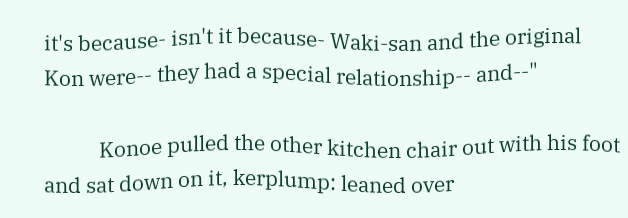it's because- isn't it because- Waki-san and the original Kon were-- they had a special relationship-- and--"

           Konoe pulled the other kitchen chair out with his foot and sat down on it, kerplump: leaned over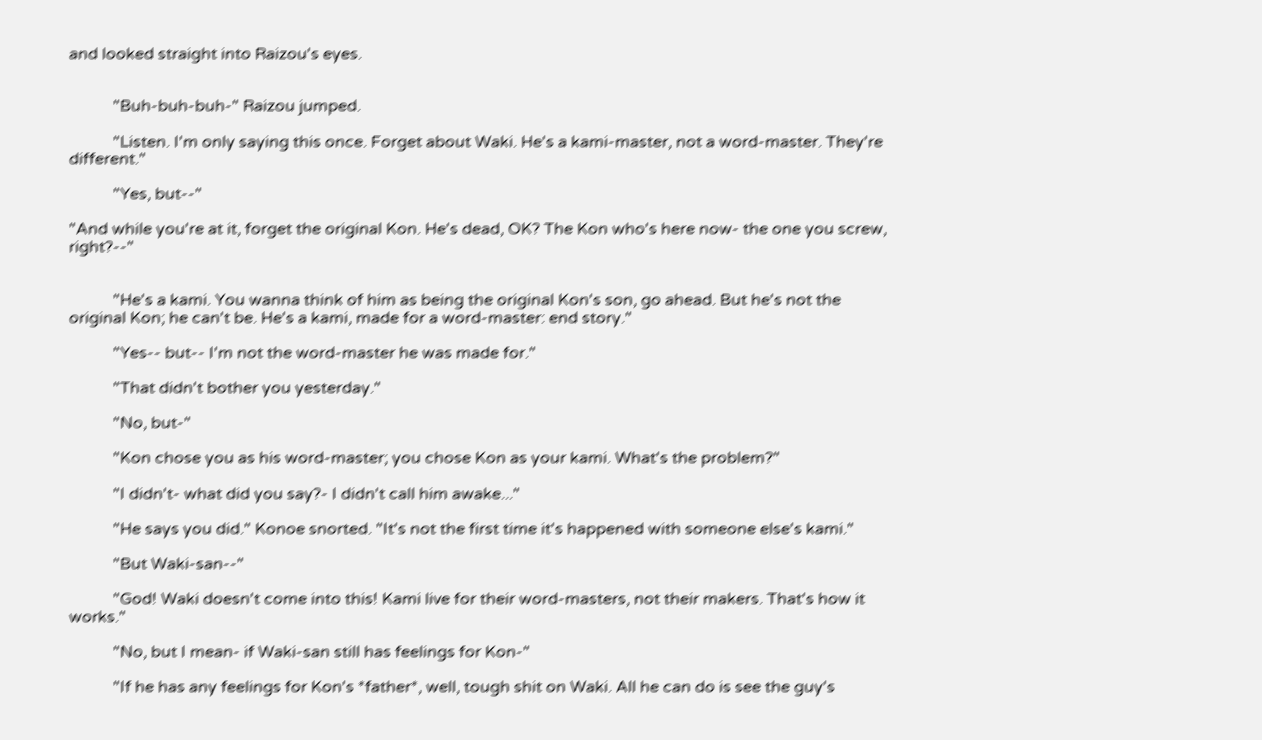and looked straight into Raizou's eyes.


           "Buh-buh-buh-" Raizou jumped.

           "Listen. I'm only saying this once. Forget about Waki. He's a kami-master, not a word-master. They're different."

           "Yes, but--"

"And while you're at it, forget the original Kon. He's dead, OK? The Kon who's here now- the one you screw, right?--"


           "He's a kami. You wanna think of him as being the original Kon's son, go ahead. But he's not the original Kon; he can't be. He's a kami, made for a word-master: end story."

           "Yes-- but-- I'm not the word-master he was made for."

           "That didn't bother you yesterday."

           "No, but-"

           "Kon chose you as his word-master; you chose Kon as your kami. What's the problem?"

           "I didn't- what did you say?- I didn't call him awake..."

           "He says you did." Konoe snorted. "It's not the first time it's happened with someone else's kami."

           "But Waki-san--"

           "God! Waki doesn't come into this! Kami live for their word-masters, not their makers. That's how it works."

           "No, but I mean- if Waki-san still has feelings for Kon-"

           "If he has any feelings for Kon's *father*, well, tough shit on Waki. All he can do is see the guy's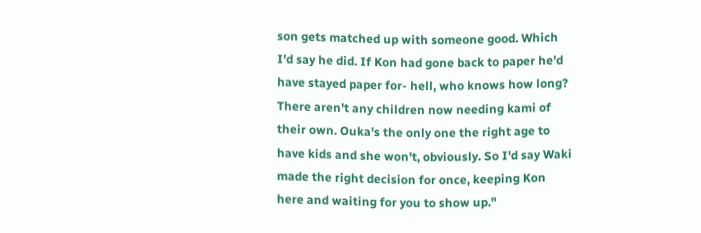son gets matched up with someone good. Which I'd say he did. If Kon had gone back to paper he'd have stayed paper for- hell, who knows how long? There aren't any children now needing kami of their own. Ouka's the only one the right age to have kids and she won't, obviously. So I'd say Waki made the right decision for once, keeping Kon here and waiting for you to show up."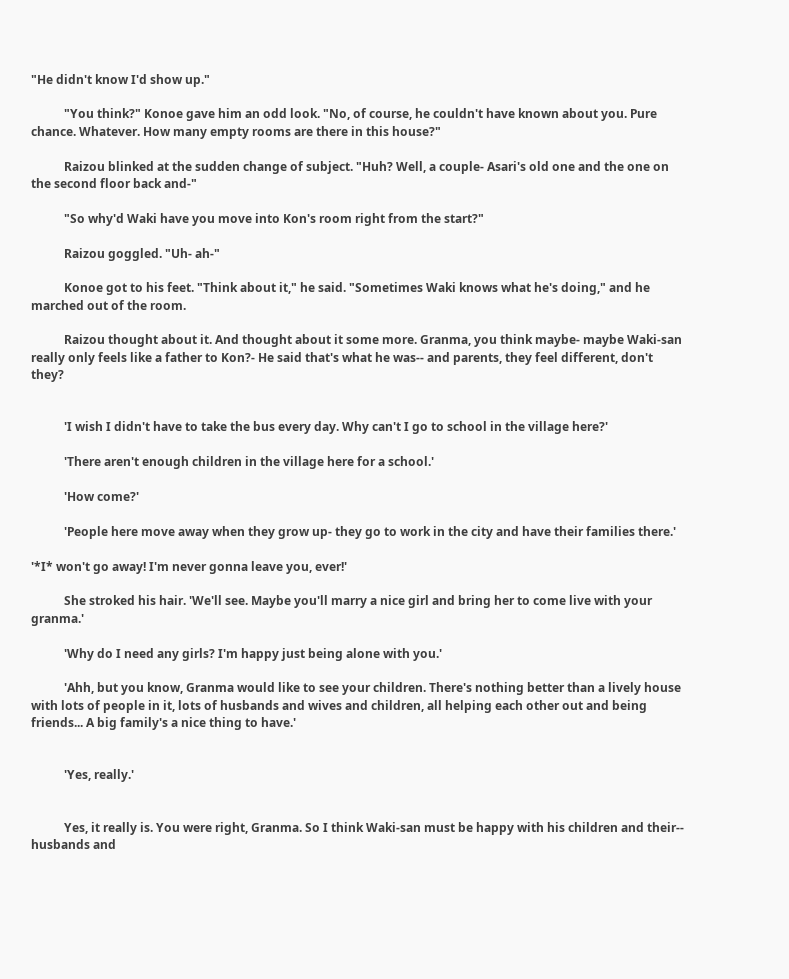"He didn't know I'd show up."

           "You think?" Konoe gave him an odd look. "No, of course, he couldn't have known about you. Pure chance. Whatever. How many empty rooms are there in this house?"

           Raizou blinked at the sudden change of subject. "Huh? Well, a couple- Asari's old one and the one on the second floor back and-"

           "So why'd Waki have you move into Kon's room right from the start?"

           Raizou goggled. "Uh- ah-"

           Konoe got to his feet. "Think about it," he said. "Sometimes Waki knows what he's doing," and he marched out of the room.

           Raizou thought about it. And thought about it some more. Granma, you think maybe- maybe Waki-san really only feels like a father to Kon?- He said that's what he was-- and parents, they feel different, don't they?


           'I wish I didn't have to take the bus every day. Why can't I go to school in the village here?'

           'There aren't enough children in the village here for a school.'

           'How come?'

           'People here move away when they grow up- they go to work in the city and have their families there.'

'*I* won't go away! I'm never gonna leave you, ever!'

           She stroked his hair. 'We'll see. Maybe you'll marry a nice girl and bring her to come live with your granma.'

           'Why do I need any girls? I'm happy just being alone with you.'

           'Ahh, but you know, Granma would like to see your children. There's nothing better than a lively house with lots of people in it, lots of husbands and wives and children, all helping each other out and being friends... A big family's a nice thing to have.'


           'Yes, really.'


           Yes, it really is. You were right, Granma. So I think Waki-san must be happy with his children and their-- husbands and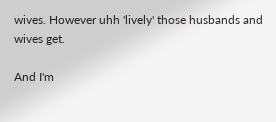wives. However uhh 'lively' those husbands and wives get.

And I'm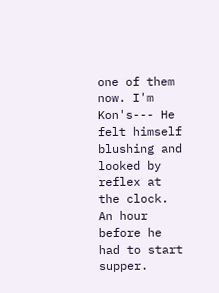one of them now. I'm Kon's--- He felt himself blushing and looked by reflex at the clock. An hour before he had to start supper.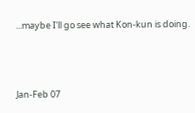...maybe I'll go see what Kon-kun is doing.



Jan-Feb 07